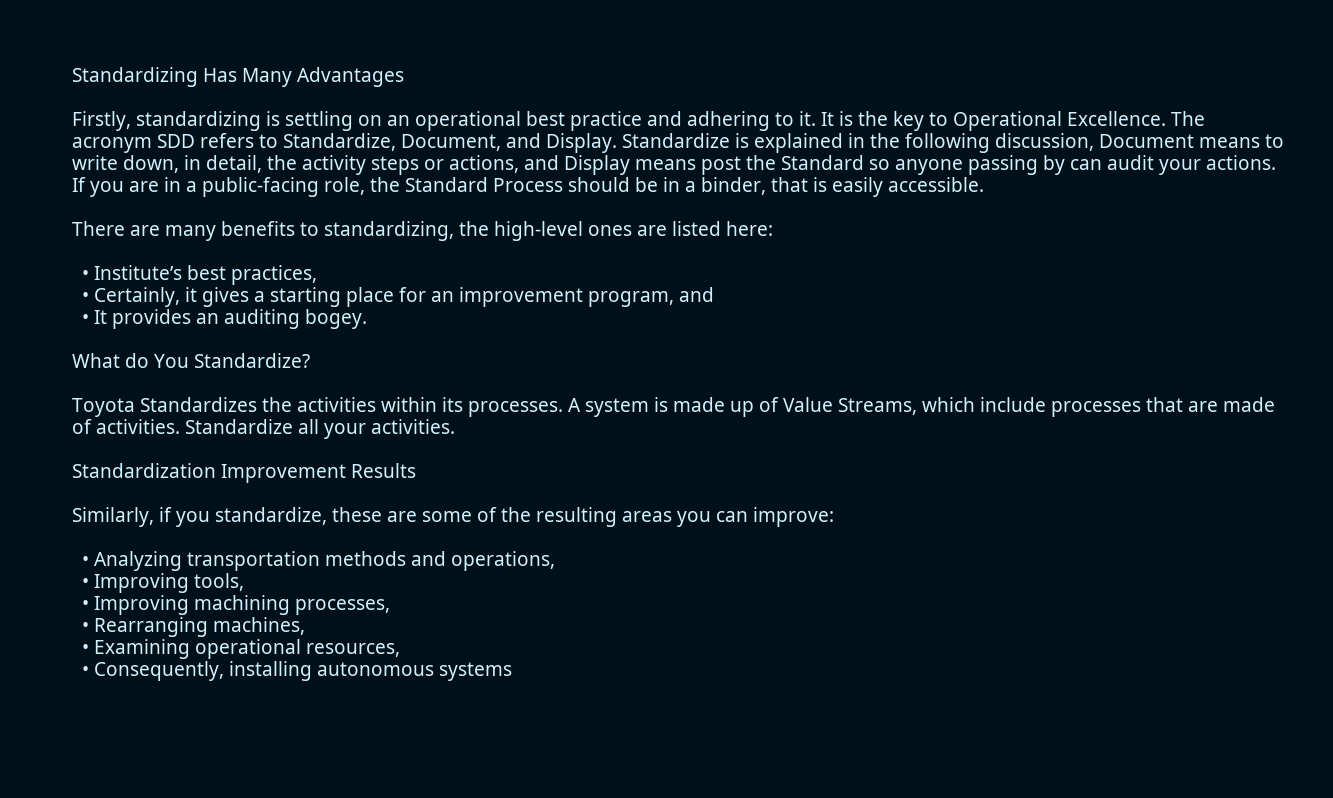Standardizing Has Many Advantages

Firstly, standardizing is settling on an operational best practice and adhering to it. It is the key to Operational Excellence. The acronym SDD refers to Standardize, Document, and Display. Standardize is explained in the following discussion, Document means to write down, in detail, the activity steps or actions, and Display means post the Standard so anyone passing by can audit your actions. If you are in a public-facing role, the Standard Process should be in a binder, that is easily accessible.

There are many benefits to standardizing, the high-level ones are listed here:

  • Institute’s best practices,
  • Certainly, it gives a starting place for an improvement program, and
  • It provides an auditing bogey.

What do You Standardize?

Toyota Standardizes the activities within its processes. A system is made up of Value Streams, which include processes that are made of activities. Standardize all your activities.

Standardization Improvement Results

Similarly, if you standardize, these are some of the resulting areas you can improve:

  • Analyzing transportation methods and operations,
  • Improving tools,
  • Improving machining processes,
  • Rearranging machines,
  • Examining operational resources,
  • Consequently, installing autonomous systems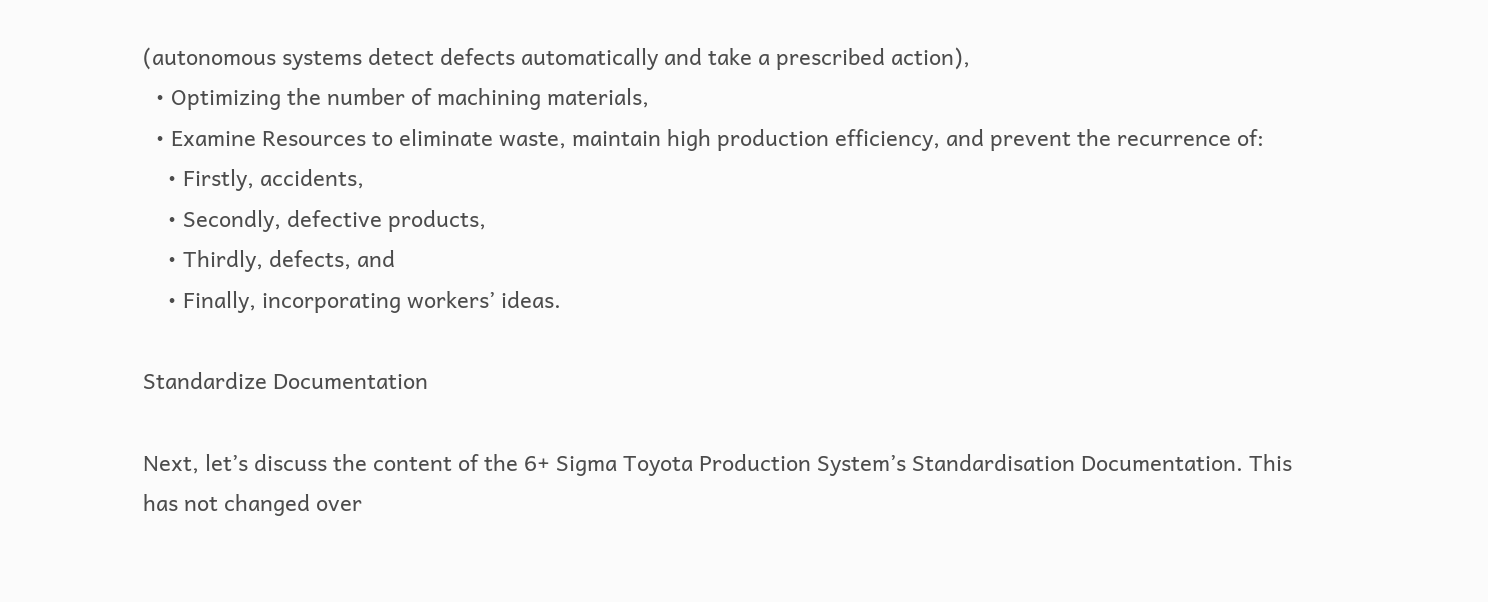(autonomous systems detect defects automatically and take a prescribed action),
  • Optimizing the number of machining materials,
  • Examine Resources to eliminate waste, maintain high production efficiency, and prevent the recurrence of:
    • Firstly, accidents,
    • Secondly, defective products,
    • Thirdly, defects, and
    • Finally, incorporating workers’ ideas.

Standardize Documentation

Next, let’s discuss the content of the 6+ Sigma Toyota Production System’s Standardisation Documentation. This has not changed over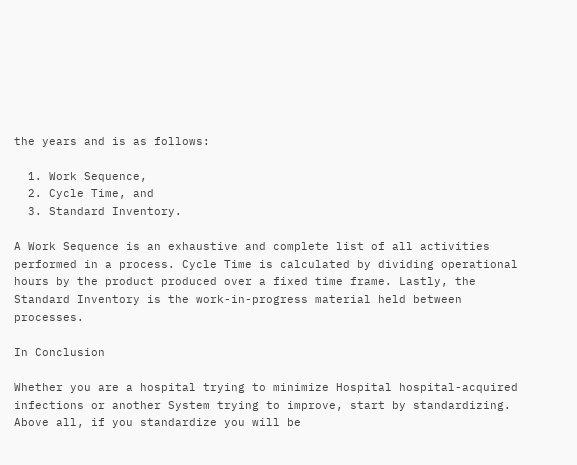the years and is as follows:

  1. Work Sequence,
  2. Cycle Time, and
  3. Standard Inventory.

A Work Sequence is an exhaustive and complete list of all activities performed in a process. Cycle Time is calculated by dividing operational hours by the product produced over a fixed time frame. Lastly, the Standard Inventory is the work-in-progress material held between processes.

In Conclusion

Whether you are a hospital trying to minimize Hospital hospital-acquired infections or another System trying to improve, start by standardizing. Above all, if you standardize you will be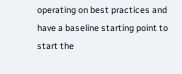operating on best practices and have a baseline starting point to start the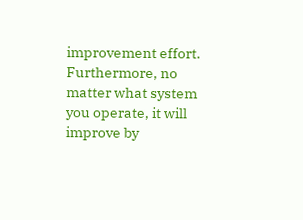improvement effort. Furthermore, no matter what system you operate, it will improve by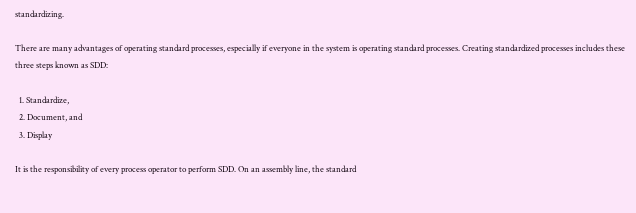standardizing.

There are many advantages of operating standard processes, especially if everyone in the system is operating standard processes. Creating standardized processes includes these three steps known as SDD:

  1. Standardize,
  2. Document, and
  3. Display

It is the responsibility of every process operator to perform SDD. On an assembly line, the standard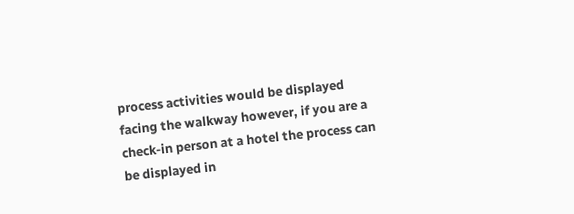process activities would be displayed facing the walkway however, if you are a check-in person at a hotel the process can be displayed in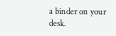a binder on your desk.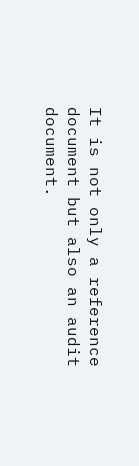It is not only a reference document but also an audit document.